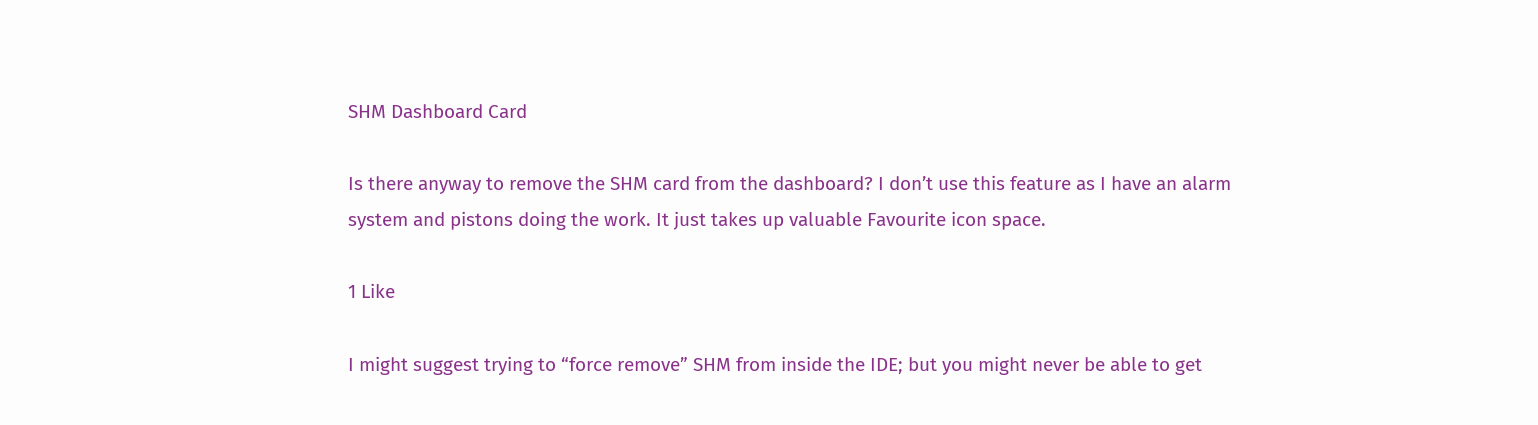SHM Dashboard Card

Is there anyway to remove the SHM card from the dashboard? I don’t use this feature as I have an alarm system and pistons doing the work. It just takes up valuable Favourite icon space.

1 Like

I might suggest trying to “force remove” SHM from inside the IDE; but you might never be able to get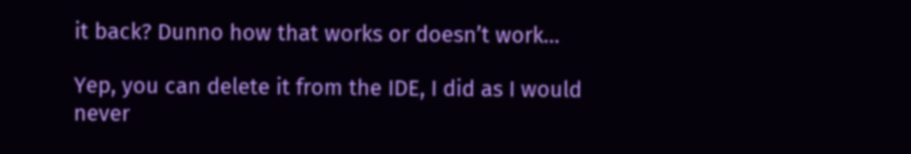it back? Dunno how that works or doesn’t work…

Yep, you can delete it from the IDE, I did as I would never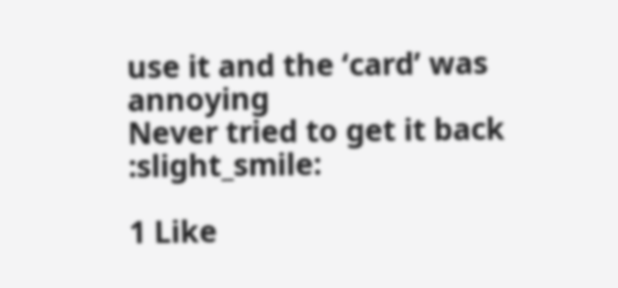use it and the ‘card’ was annoying
Never tried to get it back :slight_smile:

1 Like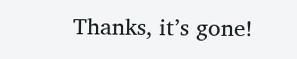Thanks, it’s gone!